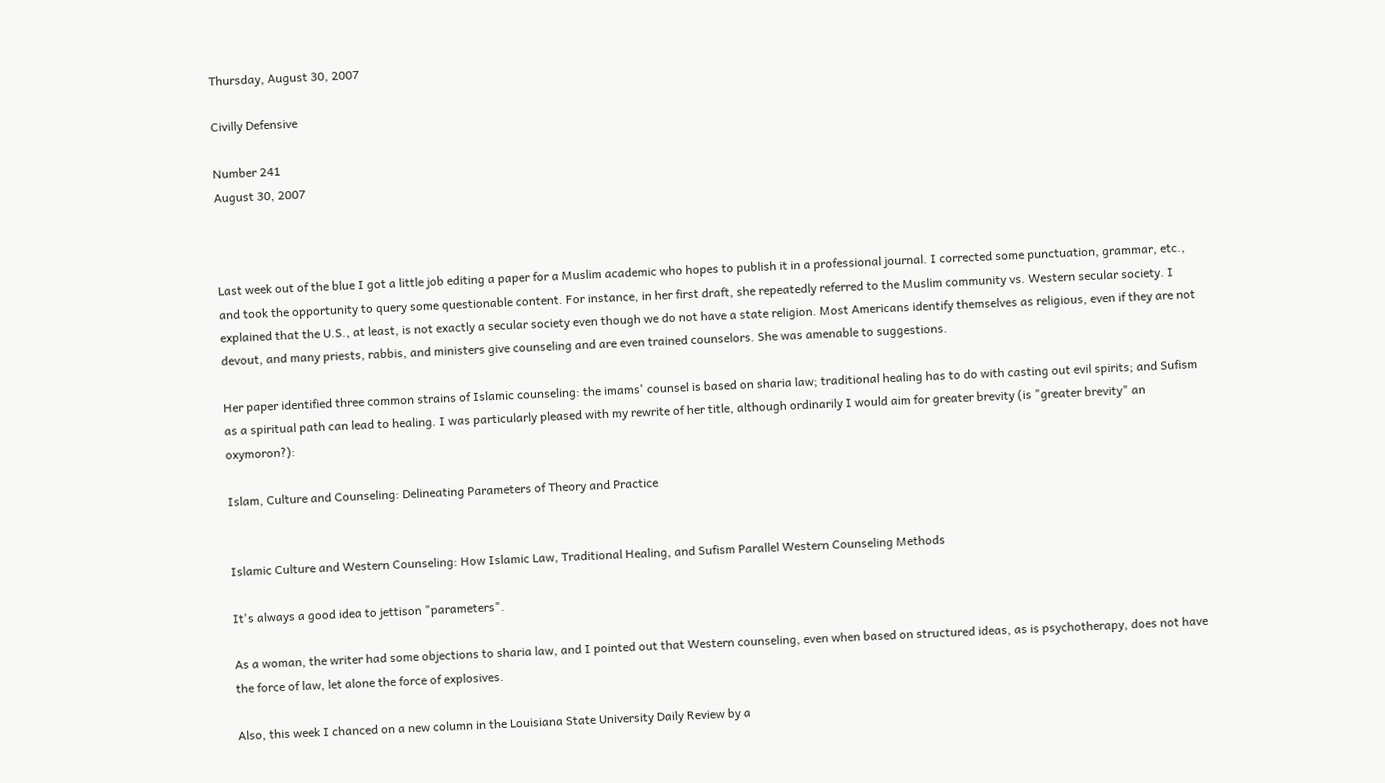Thursday, August 30, 2007

Civilly Defensive

Number 241
August 30, 2007



Last week out of the blue I got a little job editing a paper for a Muslim academic who hopes to publish it in a professional journal. I corrected some punctuation, grammar, etc., and took the opportunity to query some questionable content. For instance, in her first draft, she repeatedly referred to the Muslim community vs. Western secular society. I explained that the U.S., at least, is not exactly a secular society even though we do not have a state religion. Most Americans identify themselves as religious, even if they are not devout, and many priests, rabbis, and ministers give counseling and are even trained counselors. She was amenable to suggestions.

Her paper identified three common strains of Islamic counseling: the imams' counsel is based on sharia law; traditional healing has to do with casting out evil spirits; and Sufism as a spiritual path can lead to healing. I was particularly pleased with my rewrite of her title, although ordinarily I would aim for greater brevity (is "greater brevity" an oxymoron?):

Islam, Culture and Counseling: Delineating Parameters of Theory and Practice


Islamic Culture and Western Counseling: How Islamic Law, Traditional Healing, and Sufism Parallel Western Counseling Methods

It's always a good idea to jettison "parameters".

As a woman, the writer had some objections to sharia law, and I pointed out that Western counseling, even when based on structured ideas, as is psychotherapy, does not have the force of law, let alone the force of explosives.

Also, this week I chanced on a new column in the Louisiana State University Daily Review by a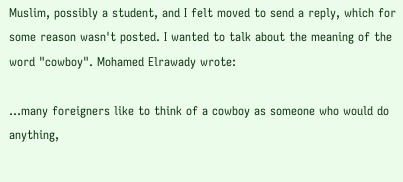Muslim, possibly a student, and I felt moved to send a reply, which for some reason wasn't posted. I wanted to talk about the meaning of the word "cowboy". Mohamed Elrawady wrote:

...many foreigners like to think of a cowboy as someone who would do anything,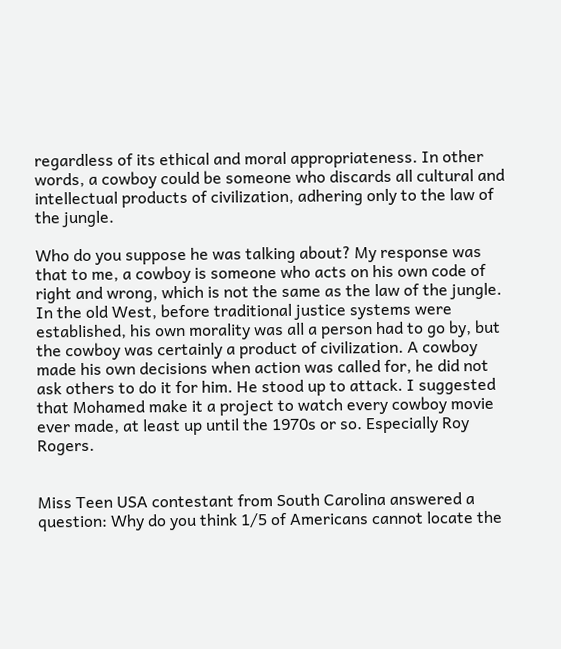regardless of its ethical and moral appropriateness. In other words, a cowboy could be someone who discards all cultural and intellectual products of civilization, adhering only to the law of the jungle.

Who do you suppose he was talking about? My response was that to me, a cowboy is someone who acts on his own code of right and wrong, which is not the same as the law of the jungle. In the old West, before traditional justice systems were established, his own morality was all a person had to go by, but the cowboy was certainly a product of civilization. A cowboy made his own decisions when action was called for, he did not ask others to do it for him. He stood up to attack. I suggested that Mohamed make it a project to watch every cowboy movie ever made, at least up until the 1970s or so. Especially Roy Rogers.


Miss Teen USA contestant from South Carolina answered a question: Why do you think 1/5 of Americans cannot locate the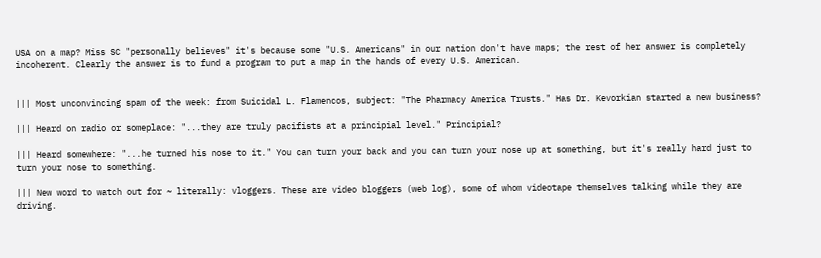USA on a map? Miss SC "personally believes" it's because some "U.S. Americans" in our nation don't have maps; the rest of her answer is completely incoherent. Clearly the answer is to fund a program to put a map in the hands of every U.S. American.


||| Most unconvincing spam of the week: from Suicidal L. Flamencos, subject: "The Pharmacy America Trusts." Has Dr. Kevorkian started a new business?

||| Heard on radio or someplace: "...they are truly pacifists at a principial level." Principial?

||| Heard somewhere: "...he turned his nose to it." You can turn your back and you can turn your nose up at something, but it's really hard just to turn your nose to something.

||| New word to watch out for ~ literally: vloggers. These are video bloggers (web log), some of whom videotape themselves talking while they are driving.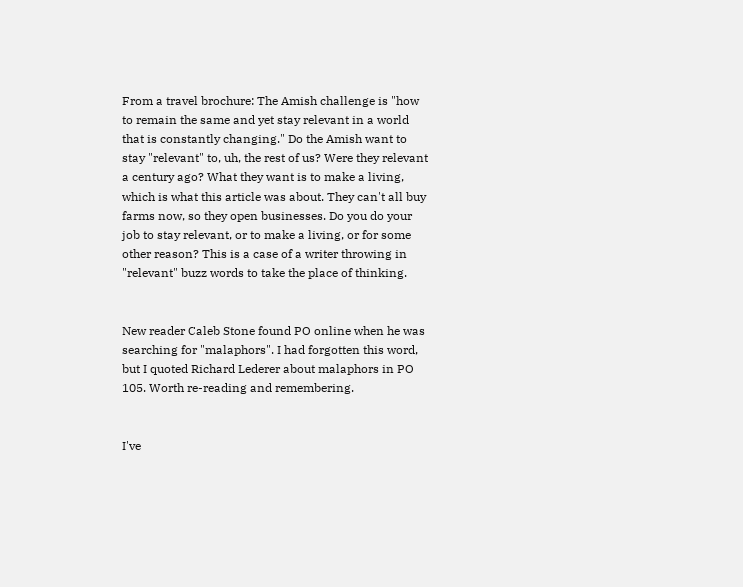From a travel brochure: The Amish challenge is "how to remain the same and yet stay relevant in a world that is constantly changing." Do the Amish want to stay "relevant" to, uh, the rest of us? Were they relevant a century ago? What they want is to make a living, which is what this article was about. They can't all buy farms now, so they open businesses. Do you do your job to stay relevant, or to make a living, or for some other reason? This is a case of a writer throwing in "relevant" buzz words to take the place of thinking.


New reader Caleb Stone found PO online when he was searching for "malaphors". I had forgotten this word, but I quoted Richard Lederer about malaphors in PO 105. Worth re-reading and remembering.


I've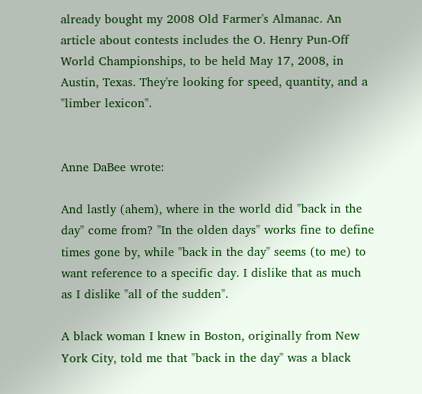already bought my 2008 Old Farmer's Almanac. An article about contests includes the O. Henry Pun-Off World Championships, to be held May 17, 2008, in Austin, Texas. They're looking for speed, quantity, and a "limber lexicon".


Anne DaBee wrote:

And lastly (ahem), where in the world did "back in the day" come from? "In the olden days" works fine to define times gone by, while "back in the day" seems (to me) to want reference to a specific day. I dislike that as much as I dislike "all of the sudden".

A black woman I knew in Boston, originally from New York City, told me that "back in the day" was a black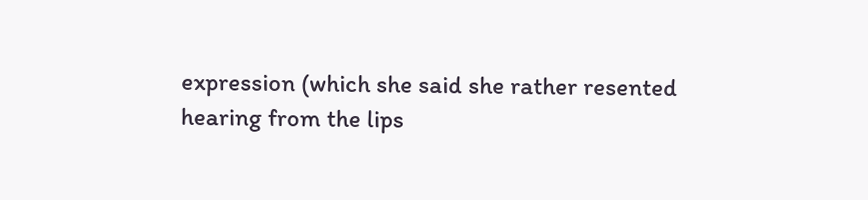expression (which she said she rather resented hearing from the lips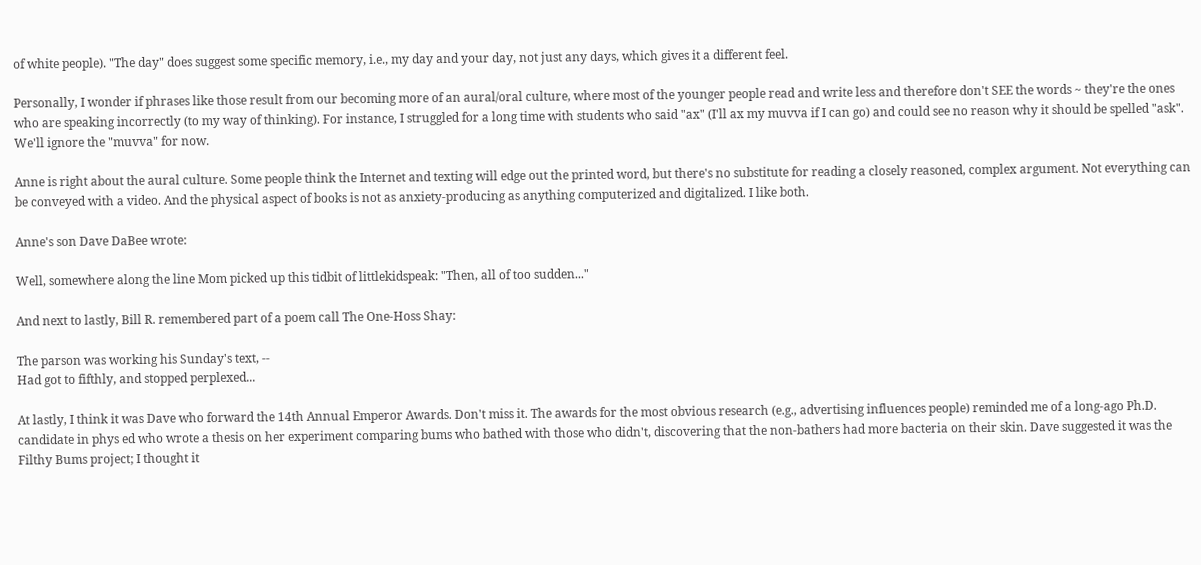of white people). "The day" does suggest some specific memory, i.e., my day and your day, not just any days, which gives it a different feel.

Personally, I wonder if phrases like those result from our becoming more of an aural/oral culture, where most of the younger people read and write less and therefore don't SEE the words ~ they're the ones who are speaking incorrectly (to my way of thinking). For instance, I struggled for a long time with students who said "ax" (I'll ax my muvva if I can go) and could see no reason why it should be spelled "ask". We'll ignore the "muvva" for now.

Anne is right about the aural culture. Some people think the Internet and texting will edge out the printed word, but there's no substitute for reading a closely reasoned, complex argument. Not everything can be conveyed with a video. And the physical aspect of books is not as anxiety-producing as anything computerized and digitalized. I like both.

Anne's son Dave DaBee wrote:

Well, somewhere along the line Mom picked up this tidbit of littlekidspeak: "Then, all of too sudden..."

And next to lastly, Bill R. remembered part of a poem call The One-Hoss Shay:

The parson was working his Sunday's text, --
Had got to fifthly, and stopped perplexed...

At lastly, I think it was Dave who forward the 14th Annual Emperor Awards. Don't miss it. The awards for the most obvious research (e.g., advertising influences people) reminded me of a long-ago Ph.D. candidate in phys ed who wrote a thesis on her experiment comparing bums who bathed with those who didn't, discovering that the non-bathers had more bacteria on their skin. Dave suggested it was the Filthy Bums project; I thought it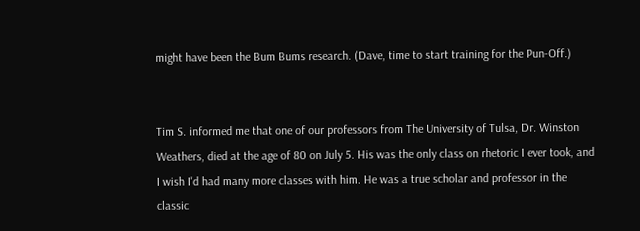might have been the Bum Bums research. (Dave, time to start training for the Pun-Off.)


Tim S. informed me that one of our professors from The University of Tulsa, Dr. Winston Weathers, died at the age of 80 on July 5. His was the only class on rhetoric I ever took, and I wish I'd had many more classes with him. He was a true scholar and professor in the classic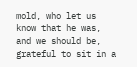mold, who let us know that he was, and we should be, grateful to sit in a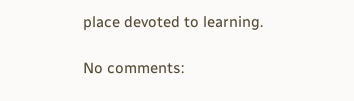place devoted to learning.

No comments: